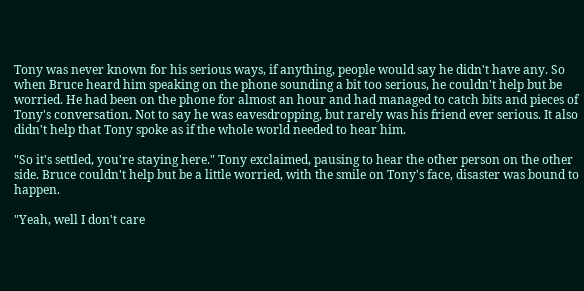Tony was never known for his serious ways, if anything, people would say he didn't have any. So when Bruce heard him speaking on the phone sounding a bit too serious, he couldn't help but be worried. He had been on the phone for almost an hour and had managed to catch bits and pieces of Tony's conversation. Not to say he was eavesdropping, but rarely was his friend ever serious. It also didn't help that Tony spoke as if the whole world needed to hear him.

"So it's settled, you're staying here." Tony exclaimed, pausing to hear the other person on the other side. Bruce couldn't help but be a little worried, with the smile on Tony's face, disaster was bound to happen.

"Yeah, well I don't care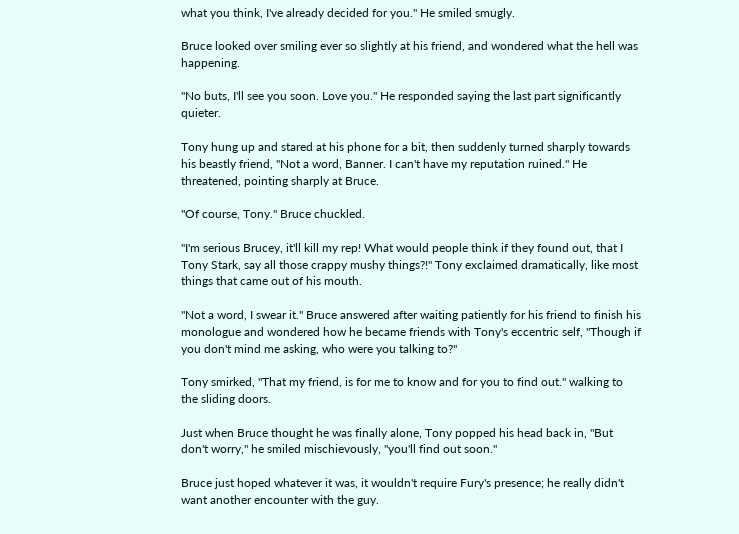what you think, I've already decided for you." He smiled smugly.

Bruce looked over smiling ever so slightly at his friend, and wondered what the hell was happening.

"No buts, I'll see you soon. Love you." He responded saying the last part significantly quieter.

Tony hung up and stared at his phone for a bit, then suddenly turned sharply towards his beastly friend, "Not a word, Banner. I can't have my reputation ruined." He threatened, pointing sharply at Bruce.

"Of course, Tony." Bruce chuckled.

"I'm serious Brucey, it'll kill my rep! What would people think if they found out, that I Tony Stark, say all those crappy mushy things?!" Tony exclaimed dramatically, like most things that came out of his mouth.

"Not a word, I swear it." Bruce answered after waiting patiently for his friend to finish his monologue and wondered how he became friends with Tony's eccentric self, "Though if you don't mind me asking, who were you talking to?"

Tony smirked, "That my friend, is for me to know and for you to find out." walking to the sliding doors.

Just when Bruce thought he was finally alone, Tony popped his head back in, "But don't worry," he smiled mischievously, "you'll find out soon."

Bruce just hoped whatever it was, it wouldn't require Fury's presence; he really didn't want another encounter with the guy.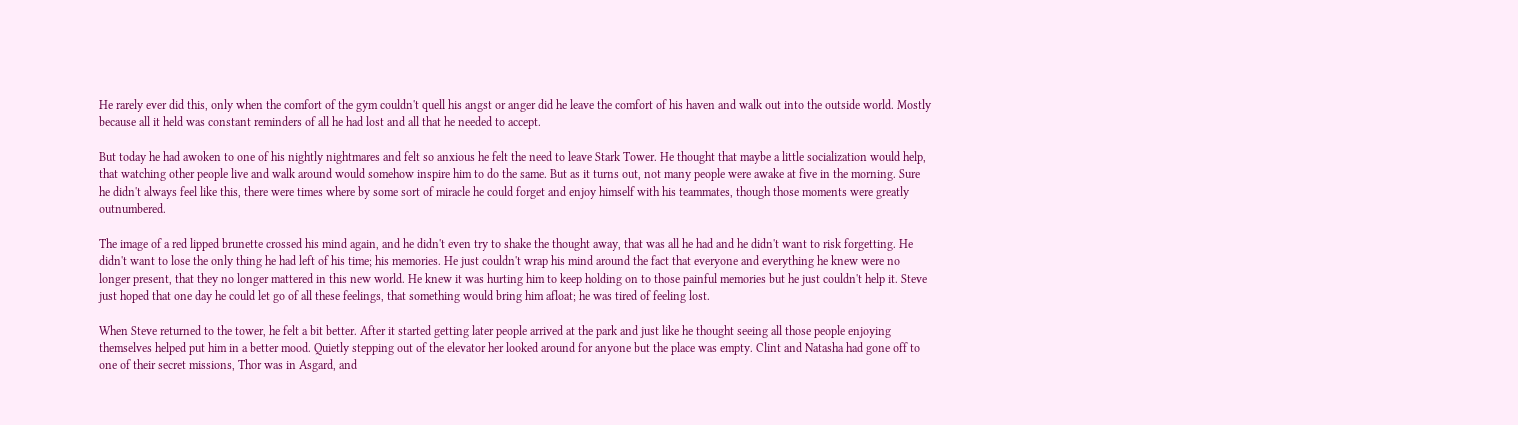He rarely ever did this, only when the comfort of the gym couldn't quell his angst or anger did he leave the comfort of his haven and walk out into the outside world. Mostly because all it held was constant reminders of all he had lost and all that he needed to accept.

But today he had awoken to one of his nightly nightmares and felt so anxious he felt the need to leave Stark Tower. He thought that maybe a little socialization would help, that watching other people live and walk around would somehow inspire him to do the same. But as it turns out, not many people were awake at five in the morning. Sure he didn't always feel like this, there were times where by some sort of miracle he could forget and enjoy himself with his teammates, though those moments were greatly outnumbered.

The image of a red lipped brunette crossed his mind again, and he didn't even try to shake the thought away, that was all he had and he didn't want to risk forgetting. He didn't want to lose the only thing he had left of his time; his memories. He just couldn't wrap his mind around the fact that everyone and everything he knew were no longer present, that they no longer mattered in this new world. He knew it was hurting him to keep holding on to those painful memories but he just couldn't help it. Steve just hoped that one day he could let go of all these feelings, that something would bring him afloat; he was tired of feeling lost.

When Steve returned to the tower, he felt a bit better. After it started getting later people arrived at the park and just like he thought seeing all those people enjoying themselves helped put him in a better mood. Quietly stepping out of the elevator her looked around for anyone but the place was empty. Clint and Natasha had gone off to one of their secret missions, Thor was in Asgard, and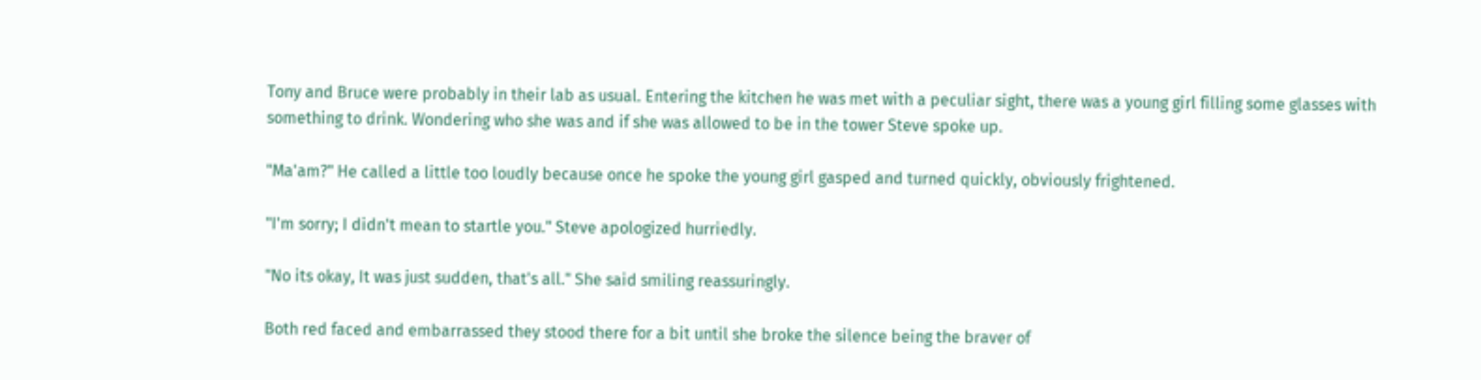Tony and Bruce were probably in their lab as usual. Entering the kitchen he was met with a peculiar sight, there was a young girl filling some glasses with something to drink. Wondering who she was and if she was allowed to be in the tower Steve spoke up.

"Ma'am?" He called a little too loudly because once he spoke the young girl gasped and turned quickly, obviously frightened.

"I'm sorry; I didn't mean to startle you." Steve apologized hurriedly.

"No its okay, It was just sudden, that's all." She said smiling reassuringly.

Both red faced and embarrassed they stood there for a bit until she broke the silence being the braver of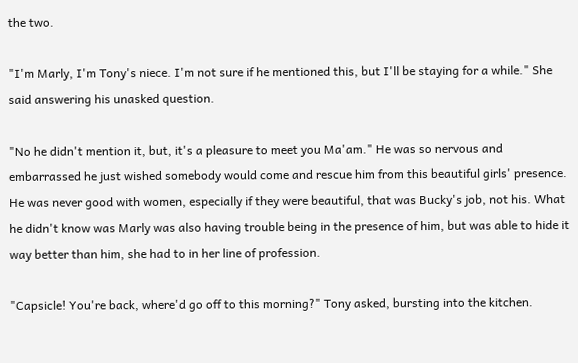the two.

"I'm Marly, I'm Tony's niece. I'm not sure if he mentioned this, but I'll be staying for a while." She said answering his unasked question.

"No he didn't mention it, but, it's a pleasure to meet you Ma'am." He was so nervous and embarrassed he just wished somebody would come and rescue him from this beautiful girls' presence. He was never good with women, especially if they were beautiful, that was Bucky's job, not his. What he didn't know was Marly was also having trouble being in the presence of him, but was able to hide it way better than him, she had to in her line of profession.

"Capsicle! You're back, where'd go off to this morning?" Tony asked, bursting into the kitchen.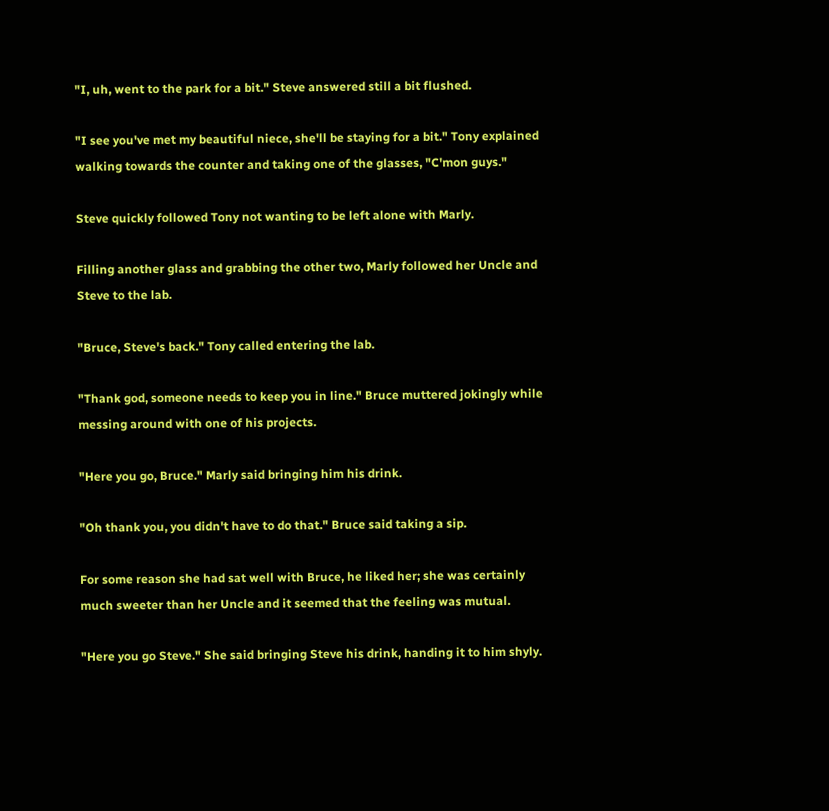"I, uh, went to the park for a bit." Steve answered still a bit flushed.

"I see you've met my beautiful niece, she'll be staying for a bit." Tony explained walking towards the counter and taking one of the glasses, "C'mon guys."

Steve quickly followed Tony not wanting to be left alone with Marly.

Filling another glass and grabbing the other two, Marly followed her Uncle and Steve to the lab.

"Bruce, Steve's back." Tony called entering the lab.

"Thank god, someone needs to keep you in line." Bruce muttered jokingly while messing around with one of his projects.

"Here you go, Bruce." Marly said bringing him his drink.

"Oh thank you, you didn't have to do that." Bruce said taking a sip.

For some reason she had sat well with Bruce, he liked her; she was certainly much sweeter than her Uncle and it seemed that the feeling was mutual.

"Here you go Steve." She said bringing Steve his drink, handing it to him shyly.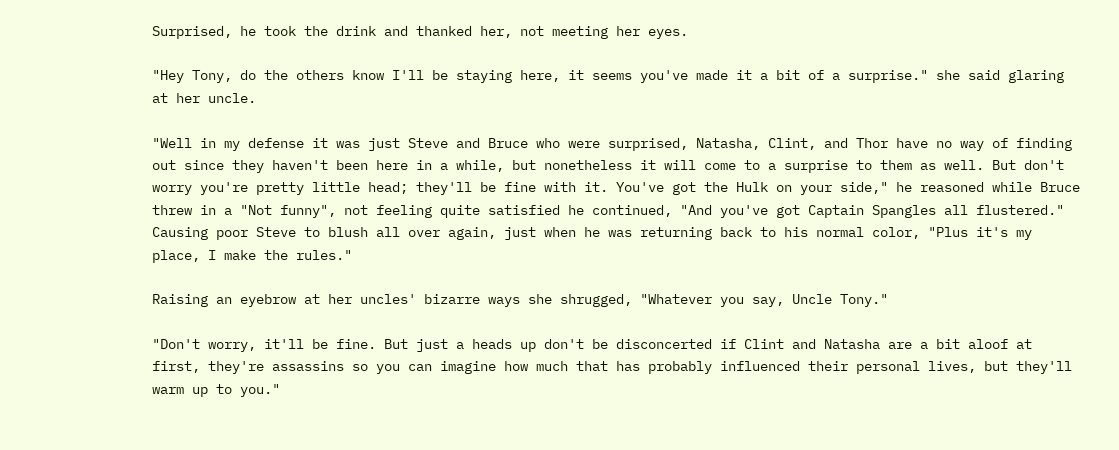Surprised, he took the drink and thanked her, not meeting her eyes.

"Hey Tony, do the others know I'll be staying here, it seems you've made it a bit of a surprise." she said glaring at her uncle.

"Well in my defense it was just Steve and Bruce who were surprised, Natasha, Clint, and Thor have no way of finding out since they haven't been here in a while, but nonetheless it will come to a surprise to them as well. But don't worry you're pretty little head; they'll be fine with it. You've got the Hulk on your side," he reasoned while Bruce threw in a "Not funny", not feeling quite satisfied he continued, "And you've got Captain Spangles all flustered." Causing poor Steve to blush all over again, just when he was returning back to his normal color, "Plus it's my place, I make the rules."

Raising an eyebrow at her uncles' bizarre ways she shrugged, "Whatever you say, Uncle Tony."

"Don't worry, it'll be fine. But just a heads up don't be disconcerted if Clint and Natasha are a bit aloof at first, they're assassins so you can imagine how much that has probably influenced their personal lives, but they'll warm up to you."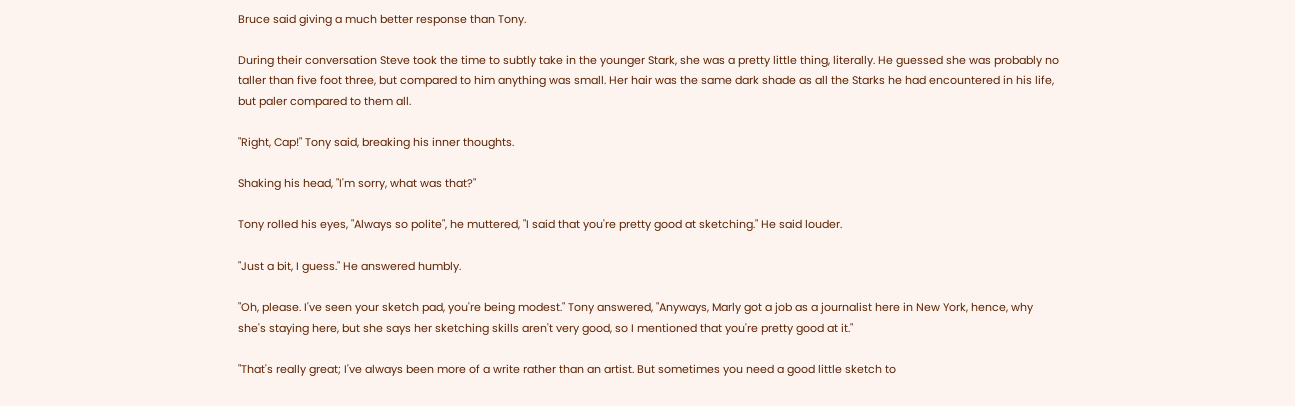Bruce said giving a much better response than Tony.

During their conversation Steve took the time to subtly take in the younger Stark, she was a pretty little thing, literally. He guessed she was probably no taller than five foot three, but compared to him anything was small. Her hair was the same dark shade as all the Starks he had encountered in his life, but paler compared to them all.

"Right, Cap!" Tony said, breaking his inner thoughts.

Shaking his head, "I'm sorry, what was that?"

Tony rolled his eyes, "Always so polite", he muttered, "I said that you're pretty good at sketching." He said louder.

"Just a bit, I guess." He answered humbly.

"Oh, please. I've seen your sketch pad, you're being modest." Tony answered, "Anyways, Marly got a job as a journalist here in New York, hence, why she's staying here, but she says her sketching skills aren't very good, so I mentioned that you're pretty good at it."

"That's really great; I've always been more of a write rather than an artist. But sometimes you need a good little sketch to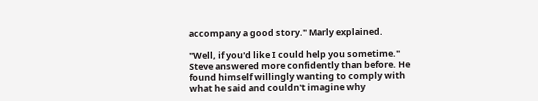accompany a good story." Marly explained.

"Well, if you'd like I could help you sometime." Steve answered more confidently than before. He found himself willingly wanting to comply with what he said and couldn't imagine why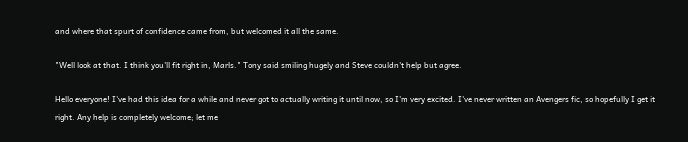and where that spurt of confidence came from, but welcomed it all the same.

"Well look at that. I think you'll fit right in, Marls." Tony said smiling hugely and Steve couldn't help but agree.

Hello everyone! I've had this idea for a while and never got to actually writing it until now, so I'm very excited. I've never written an Avengers fic, so hopefully I get it right. Any help is completely welcome; let me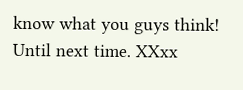know what you guys think! Until next time. XXxx